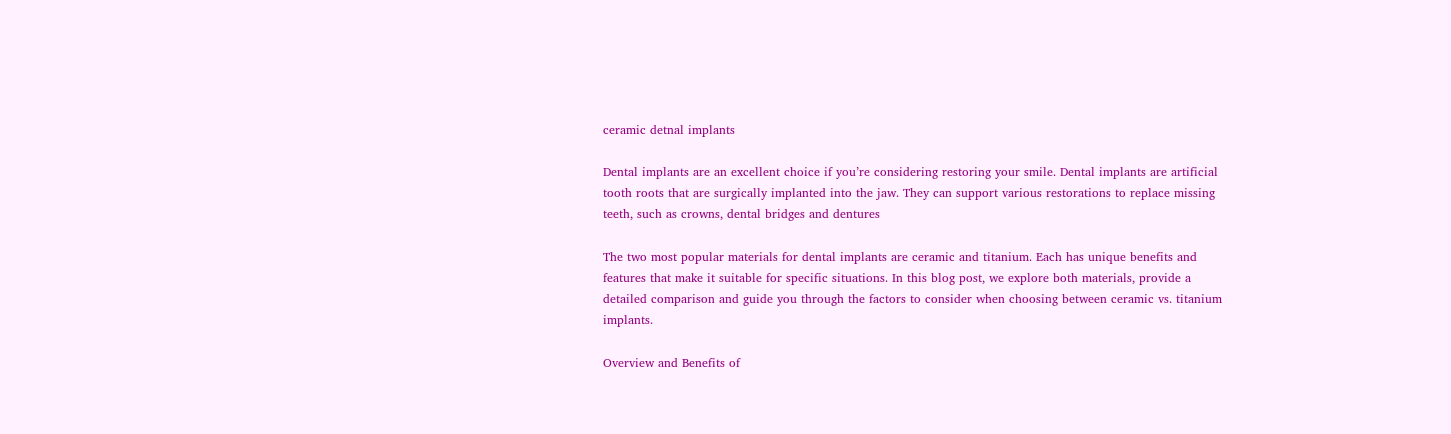ceramic detnal implants

Dental implants are an excellent choice if you’re considering restoring your smile. Dental implants are artificial tooth roots that are surgically implanted into the jaw. They can support various restorations to replace missing teeth, such as crowns, dental bridges and dentures

The two most popular materials for dental implants are ceramic and titanium. Each has unique benefits and features that make it suitable for specific situations. In this blog post, we explore both materials, provide a detailed comparison and guide you through the factors to consider when choosing between ceramic vs. titanium implants.

Overview and Benefits of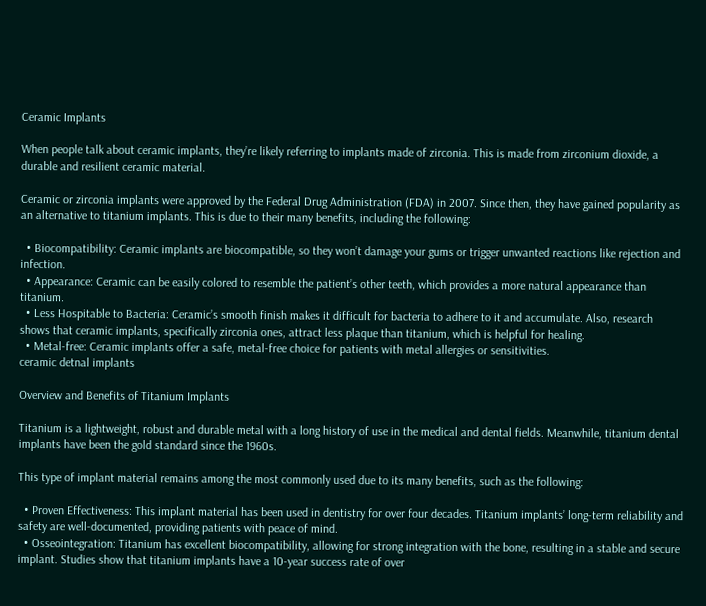Ceramic Implants

When people talk about ceramic implants, they’re likely referring to implants made of zirconia. This is made from zirconium dioxide, a durable and resilient ceramic material.

Ceramic or zirconia implants were approved by the Federal Drug Administration (FDA) in 2007. Since then, they have gained popularity as an alternative to titanium implants. This is due to their many benefits, including the following:

  • Biocompatibility: Ceramic implants are biocompatible, so they won’t damage your gums or trigger unwanted reactions like rejection and infection.
  • Appearance: Ceramic can be easily colored to resemble the patient’s other teeth, which provides a more natural appearance than titanium.
  • Less Hospitable to Bacteria: Ceramic’s smooth finish makes it difficult for bacteria to adhere to it and accumulate. Also, research shows that ceramic implants, specifically zirconia ones, attract less plaque than titanium, which is helpful for healing.
  • Metal-free: Ceramic implants offer a safe, metal-free choice for patients with metal allergies or sensitivities.
ceramic detnal implants

Overview and Benefits of Titanium Implants

Titanium is a lightweight, robust and durable metal with a long history of use in the medical and dental fields. Meanwhile, titanium dental implants have been the gold standard since the 1960s.

This type of implant material remains among the most commonly used due to its many benefits, such as the following:

  • Proven Effectiveness: This implant material has been used in dentistry for over four decades. Titanium implants’ long-term reliability and safety are well-documented, providing patients with peace of mind.
  • Osseointegration: Titanium has excellent biocompatibility, allowing for strong integration with the bone, resulting in a stable and secure implant. Studies show that titanium implants have a 10-year success rate of over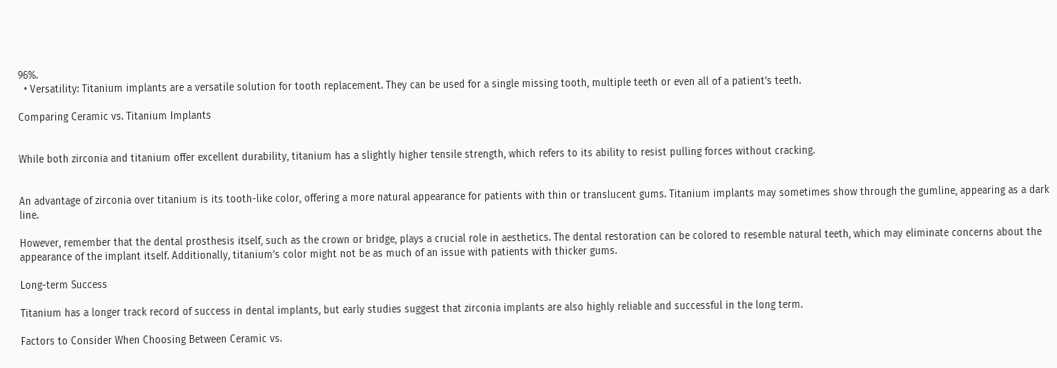96%.
  • Versatility: Titanium implants are a versatile solution for tooth replacement. They can be used for a single missing tooth, multiple teeth or even all of a patient’s teeth.

Comparing Ceramic vs. Titanium Implants


While both zirconia and titanium offer excellent durability, titanium has a slightly higher tensile strength, which refers to its ability to resist pulling forces without cracking.


An advantage of zirconia over titanium is its tooth-like color, offering a more natural appearance for patients with thin or translucent gums. Titanium implants may sometimes show through the gumline, appearing as a dark line.

However, remember that the dental prosthesis itself, such as the crown or bridge, plays a crucial role in aesthetics. The dental restoration can be colored to resemble natural teeth, which may eliminate concerns about the appearance of the implant itself. Additionally, titanium’s color might not be as much of an issue with patients with thicker gums.

Long-term Success

Titanium has a longer track record of success in dental implants, but early studies suggest that zirconia implants are also highly reliable and successful in the long term.

Factors to Consider When Choosing Between Ceramic vs.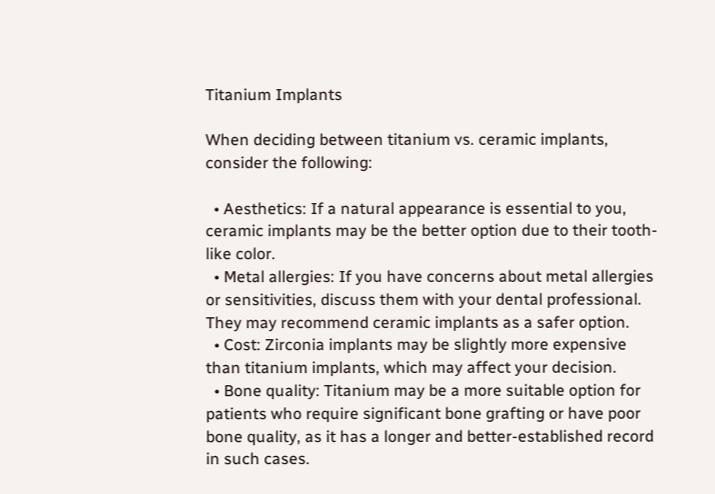Titanium Implants

When deciding between titanium vs. ceramic implants, consider the following:

  • Aesthetics: If a natural appearance is essential to you, ceramic implants may be the better option due to their tooth-like color.
  • Metal allergies: If you have concerns about metal allergies or sensitivities, discuss them with your dental professional. They may recommend ceramic implants as a safer option.
  • Cost: Zirconia implants may be slightly more expensive than titanium implants, which may affect your decision.
  • Bone quality: Titanium may be a more suitable option for patients who require significant bone grafting or have poor bone quality, as it has a longer and better-established record in such cases.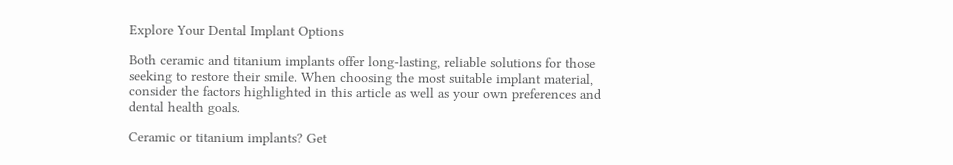Explore Your Dental Implant Options

Both ceramic and titanium implants offer long-lasting, reliable solutions for those seeking to restore their smile. When choosing the most suitable implant material, consider the factors highlighted in this article as well as your own preferences and dental health goals.

Ceramic or titanium implants? Get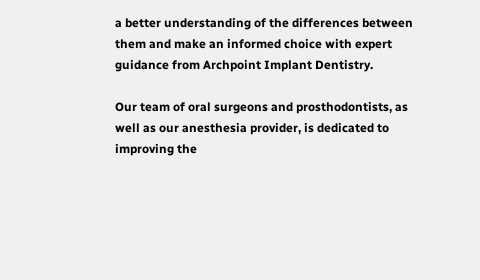a better understanding of the differences between them and make an informed choice with expert guidance from Archpoint Implant Dentistry.

Our team of oral surgeons and prosthodontists, as well as our anesthesia provider, is dedicated to improving the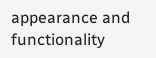appearance and functionality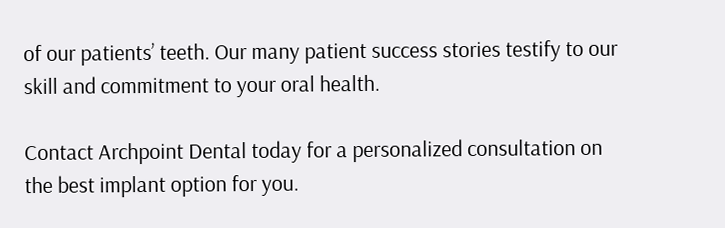of our patients’ teeth. Our many patient success stories testify to our skill and commitment to your oral health.

Contact Archpoint Dental today for a personalized consultation on the best implant option for you.